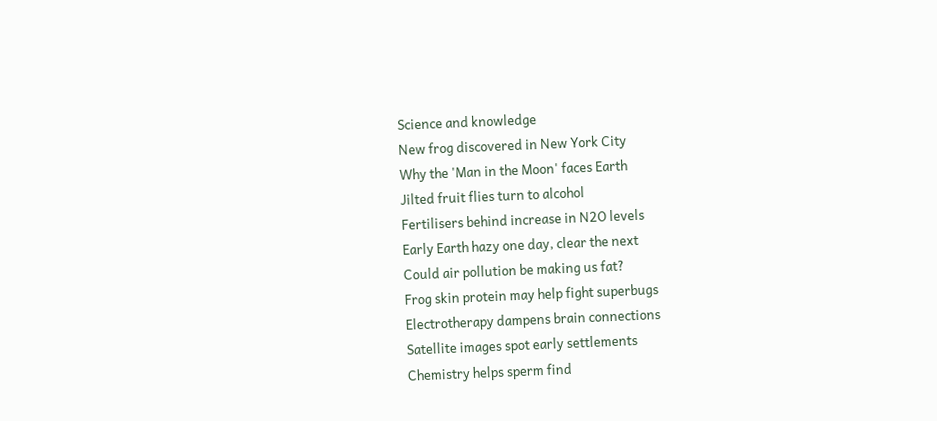Science and knowledge
New frog discovered in New York City
Why the 'Man in the Moon' faces Earth
Jilted fruit flies turn to alcohol
Fertilisers behind increase in N2O levels
Early Earth hazy one day, clear the next
Could air pollution be making us fat?
Frog skin protein may help fight superbugs
Electrotherapy dampens brain connections
Satellite images spot early settlements
Chemistry helps sperm find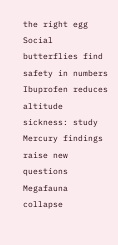the right egg
Social butterflies find safety in numbers
Ibuprofen reduces altitude sickness: study
Mercury findings raise new questions
Megafauna collapse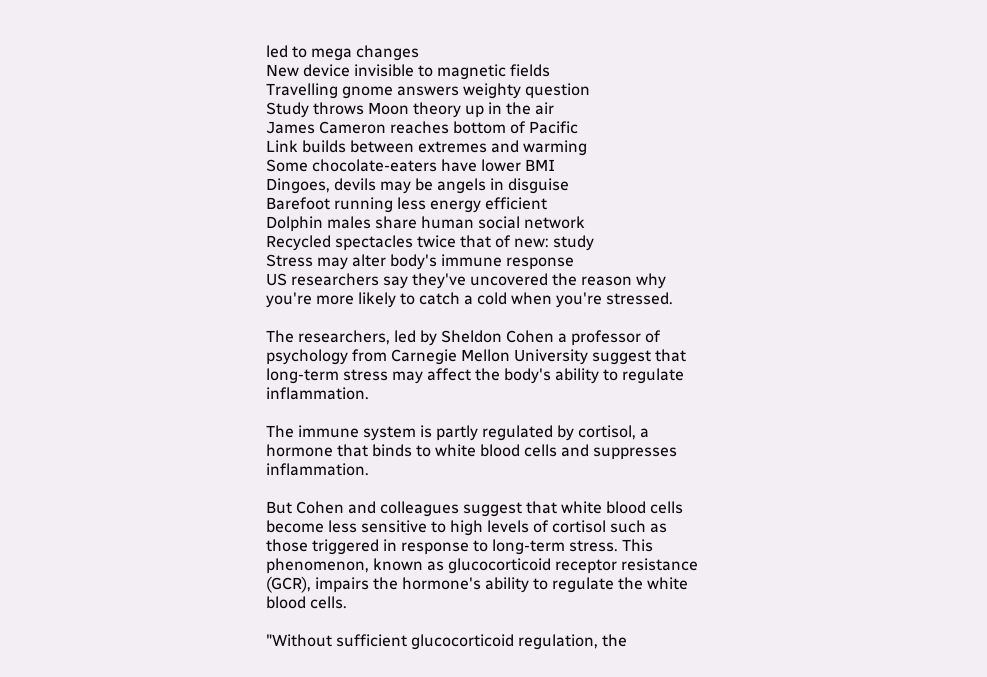led to mega changes
New device invisible to magnetic fields
Travelling gnome answers weighty question
Study throws Moon theory up in the air
James Cameron reaches bottom of Pacific
Link builds between extremes and warming
Some chocolate-eaters have lower BMI
Dingoes, devils may be angels in disguise
Barefoot running less energy efficient
Dolphin males share human social network
Recycled spectacles twice that of new: study
Stress may alter body's immune response
US researchers say they've uncovered the reason why you're more likely to catch a cold when you're stressed.

The researchers, led by Sheldon Cohen a professor of psychology from Carnegie Mellon University suggest that long-term stress may affect the body's ability to regulate inflammation.

The immune system is partly regulated by cortisol, a hormone that binds to white blood cells and suppresses inflammation.

But Cohen and colleagues suggest that white blood cells become less sensitive to high levels of cortisol such as those triggered in response to long-term stress. This phenomenon, known as glucocorticoid receptor resistance (GCR), impairs the hormone's ability to regulate the white blood cells.

"Without sufficient glucocorticoid regulation, the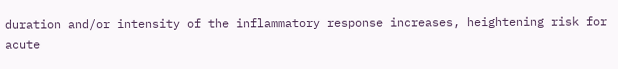duration and/or intensity of the inflammatory response increases, heightening risk for acute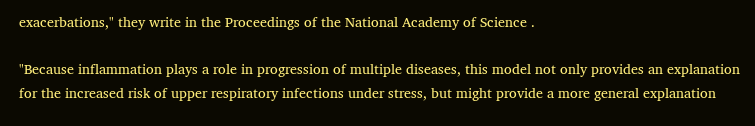exacerbations," they write in the Proceedings of the National Academy of Science .

"Because inflammation plays a role in progression of multiple diseases, this model not only provides an explanation for the increased risk of upper respiratory infections under stress, but might provide a more general explanation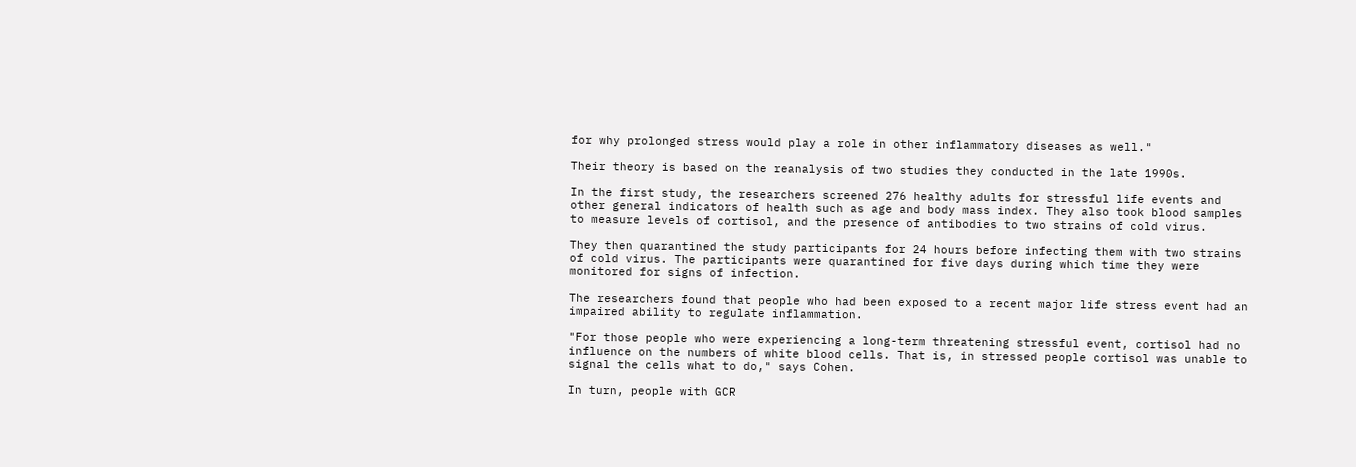for why prolonged stress would play a role in other inflammatory diseases as well."

Their theory is based on the reanalysis of two studies they conducted in the late 1990s.

In the first study, the researchers screened 276 healthy adults for stressful life events and other general indicators of health such as age and body mass index. They also took blood samples to measure levels of cortisol, and the presence of antibodies to two strains of cold virus.

They then quarantined the study participants for 24 hours before infecting them with two strains of cold virus. The participants were quarantined for five days during which time they were monitored for signs of infection.

The researchers found that people who had been exposed to a recent major life stress event had an impaired ability to regulate inflammation.

"For those people who were experiencing a long-term threatening stressful event, cortisol had no influence on the numbers of white blood cells. That is, in stressed people cortisol was unable to signal the cells what to do," says Cohen.

In turn, people with GCR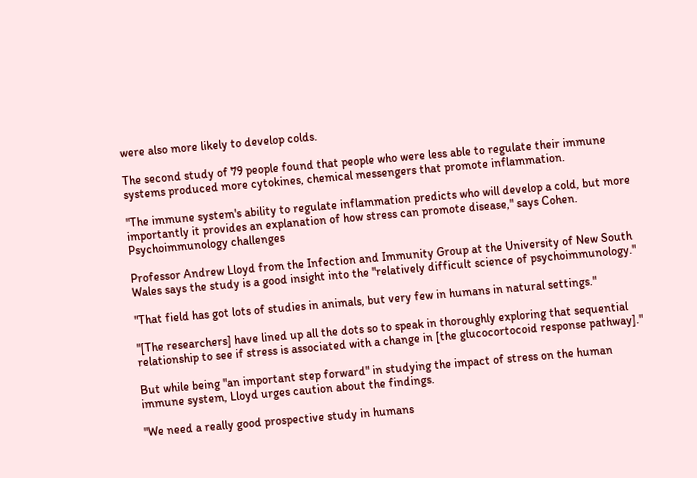were also more likely to develop colds.

The second study of 79 people found that people who were less able to regulate their immune systems produced more cytokines, chemical messengers that promote inflammation.

"The immune system's ability to regulate inflammation predicts who will develop a cold, but more importantly it provides an explanation of how stress can promote disease," says Cohen.
Psychoimmunology challenges

Professor Andrew Lloyd from the Infection and Immunity Group at the University of New South Wales says the study is a good insight into the "relatively difficult science of psychoimmunology."

"That field has got lots of studies in animals, but very few in humans in natural settings."

"[The researchers] have lined up all the dots so to speak in thoroughly exploring that sequential relationship to see if stress is associated with a change in [the glucocortocoid response pathway]."

But while being "an important step forward" in studying the impact of stress on the human immune system, Lloyd urges caution about the findings.

"We need a really good prospective study in humans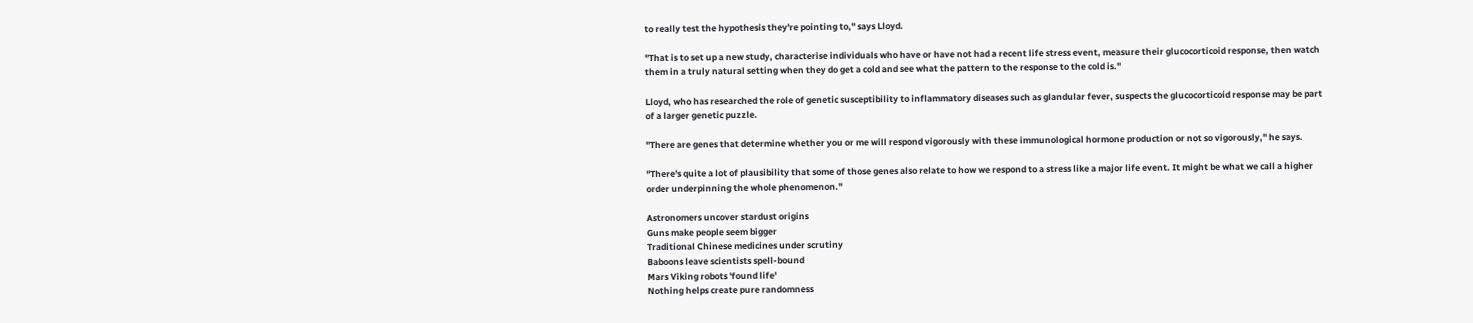to really test the hypothesis they're pointing to," says Lloyd.

"That is to set up a new study, characterise individuals who have or have not had a recent life stress event, measure their glucocorticoid response, then watch them in a truly natural setting when they do get a cold and see what the pattern to the response to the cold is."

Lloyd, who has researched the role of genetic susceptibility to inflammatory diseases such as glandular fever, suspects the glucocorticoid response may be part of a larger genetic puzzle.

"There are genes that determine whether you or me will respond vigorously with these immunological hormone production or not so vigorously," he says.

"There's quite a lot of plausibility that some of those genes also relate to how we respond to a stress like a major life event. It might be what we call a higher order underpinning the whole phenomenon."

Astronomers uncover stardust origins
Guns make people seem bigger
Traditional Chinese medicines under scrutiny
Baboons leave scientists spell-bound
Mars Viking robots 'found life'
Nothing helps create pure randomness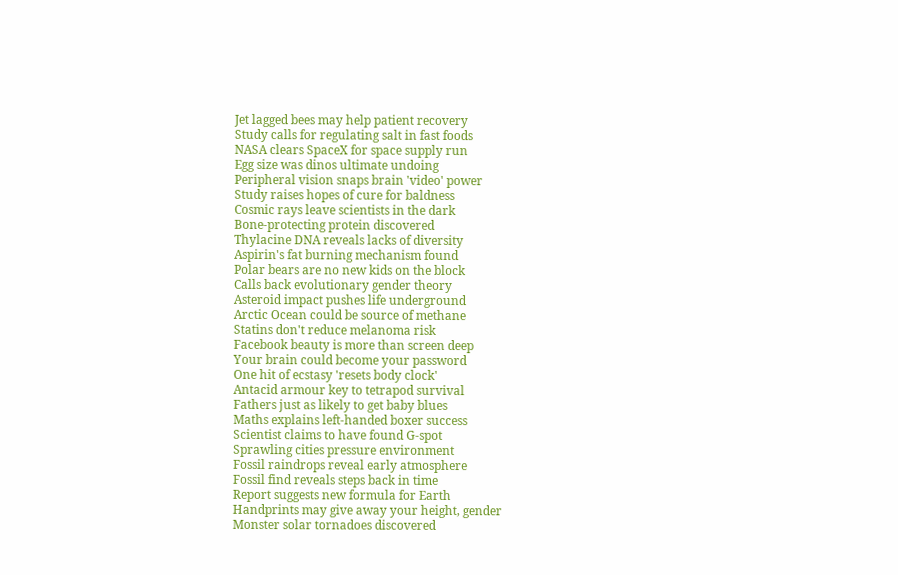Jet lagged bees may help patient recovery
Study calls for regulating salt in fast foods
NASA clears SpaceX for space supply run
Egg size was dinos ultimate undoing
Peripheral vision snaps brain 'video' power
Study raises hopes of cure for baldness
Cosmic rays leave scientists in the dark
Bone-protecting protein discovered
Thylacine DNA reveals lacks of diversity
Aspirin's fat burning mechanism found
Polar bears are no new kids on the block
Calls back evolutionary gender theory
Asteroid impact pushes life underground
Arctic Ocean could be source of methane
Statins don't reduce melanoma risk
Facebook beauty is more than screen deep
Your brain could become your password
One hit of ecstasy 'resets body clock'
Antacid armour key to tetrapod survival
Fathers just as likely to get baby blues
Maths explains left-handed boxer success
Scientist claims to have found G-spot
Sprawling cities pressure environment
Fossil raindrops reveal early atmosphere
Fossil find reveals steps back in time
Report suggests new formula for Earth
Handprints may give away your height, gender
Monster solar tornadoes discovered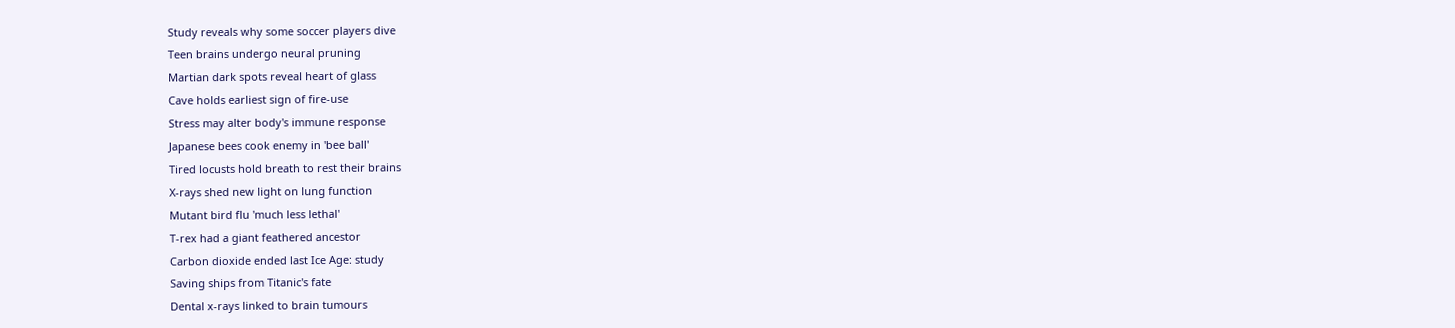Study reveals why some soccer players dive
Teen brains undergo neural pruning
Martian dark spots reveal heart of glass
Cave holds earliest sign of fire-use
Stress may alter body's immune response
Japanese bees cook enemy in 'bee ball'
Tired locusts hold breath to rest their brains
X-rays shed new light on lung function
Mutant bird flu 'much less lethal'
T-rex had a giant feathered ancestor
Carbon dioxide ended last Ice Age: study
Saving ships from Titanic's fate
Dental x-rays linked to brain tumours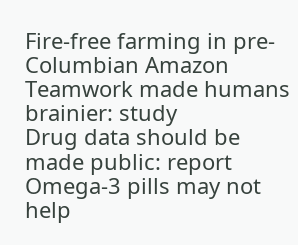Fire-free farming in pre-Columbian Amazon
Teamwork made humans brainier: study
Drug data should be made public: report
Omega-3 pills may not help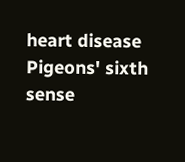heart disease
Pigeons' sixth sense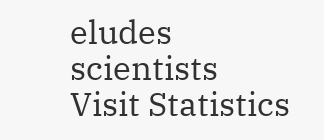eludes scientists
Visit Statistics